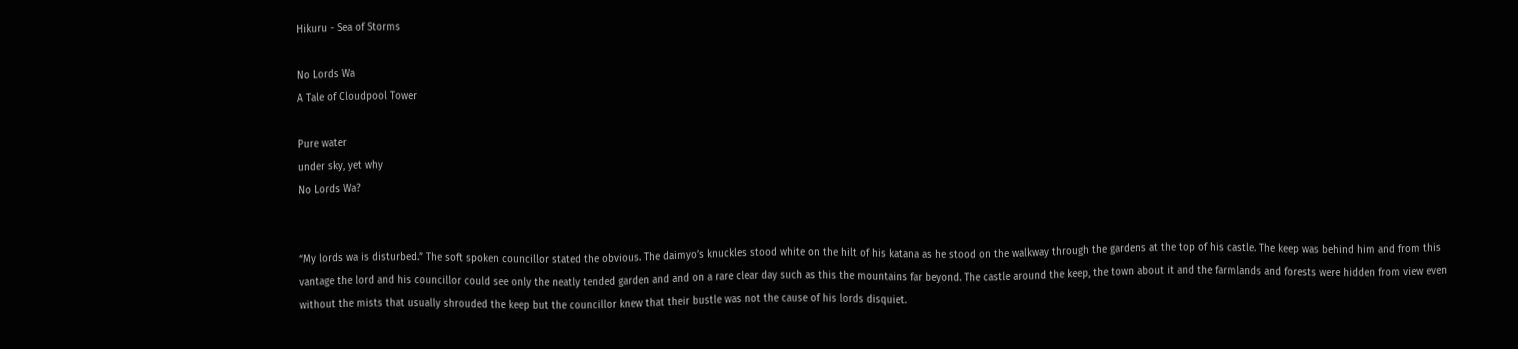Hikuru - Sea of Storms

No Lords Wa
A Tale of Cloudpool Tower

Pure water
under sky, yet why
No Lords Wa?


“My lords wa is disturbed.” The soft spoken councillor stated the obvious. The daimyo’s knuckles stood white on the hilt of his katana as he stood on the walkway through the gardens at the top of his castle. The keep was behind him and from this vantage the lord and his councillor could see only the neatly tended garden and and on a rare clear day such as this the mountains far beyond. The castle around the keep, the town about it and the farmlands and forests were hidden from view even without the mists that usually shrouded the keep but the councillor knew that their bustle was not the cause of his lords disquiet.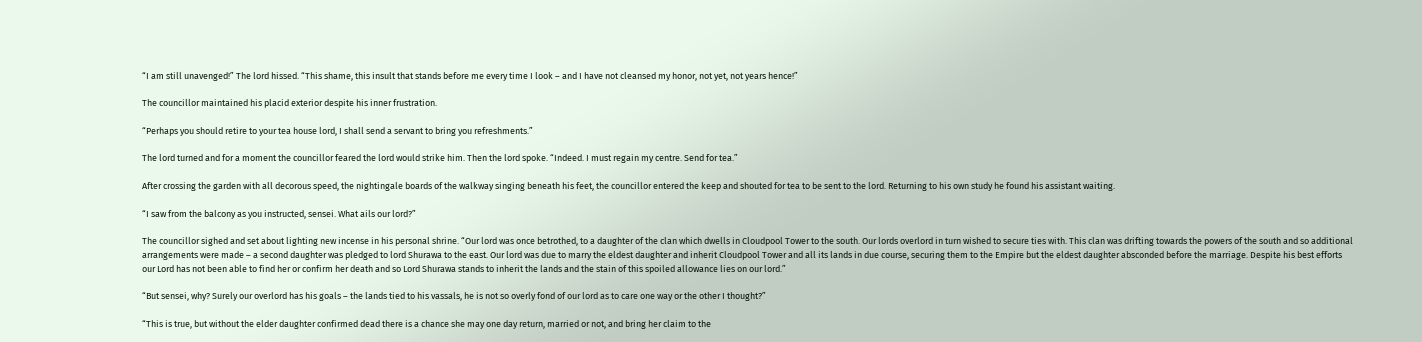“I am still unavenged!” The lord hissed. “This shame, this insult that stands before me every time I look – and I have not cleansed my honor, not yet, not years hence!”

The councillor maintained his placid exterior despite his inner frustration.

“Perhaps you should retire to your tea house lord, I shall send a servant to bring you refreshments.”

The lord turned and for a moment the councillor feared the lord would strike him. Then the lord spoke. “Indeed. I must regain my centre. Send for tea.”

After crossing the garden with all decorous speed, the nightingale boards of the walkway singing beneath his feet, the councillor entered the keep and shouted for tea to be sent to the lord. Returning to his own study he found his assistant waiting.

“I saw from the balcony as you instructed, sensei. What ails our lord?”

The councillor sighed and set about lighting new incense in his personal shrine. “Our lord was once betrothed, to a daughter of the clan which dwells in Cloudpool Tower to the south. Our lords overlord in turn wished to secure ties with. This clan was drifting towards the powers of the south and so additional arrangements were made – a second daughter was pledged to lord Shurawa to the east. Our lord was due to marry the eldest daughter and inherit Cloudpool Tower and all its lands in due course, securing them to the Empire but the eldest daughter absconded before the marriage. Despite his best efforts our Lord has not been able to find her or confirm her death and so Lord Shurawa stands to inherit the lands and the stain of this spoiled allowance lies on our lord.”

“But sensei, why? Surely our overlord has his goals – the lands tied to his vassals, he is not so overly fond of our lord as to care one way or the other I thought?”

“This is true, but without the elder daughter confirmed dead there is a chance she may one day return, married or not, and bring her claim to the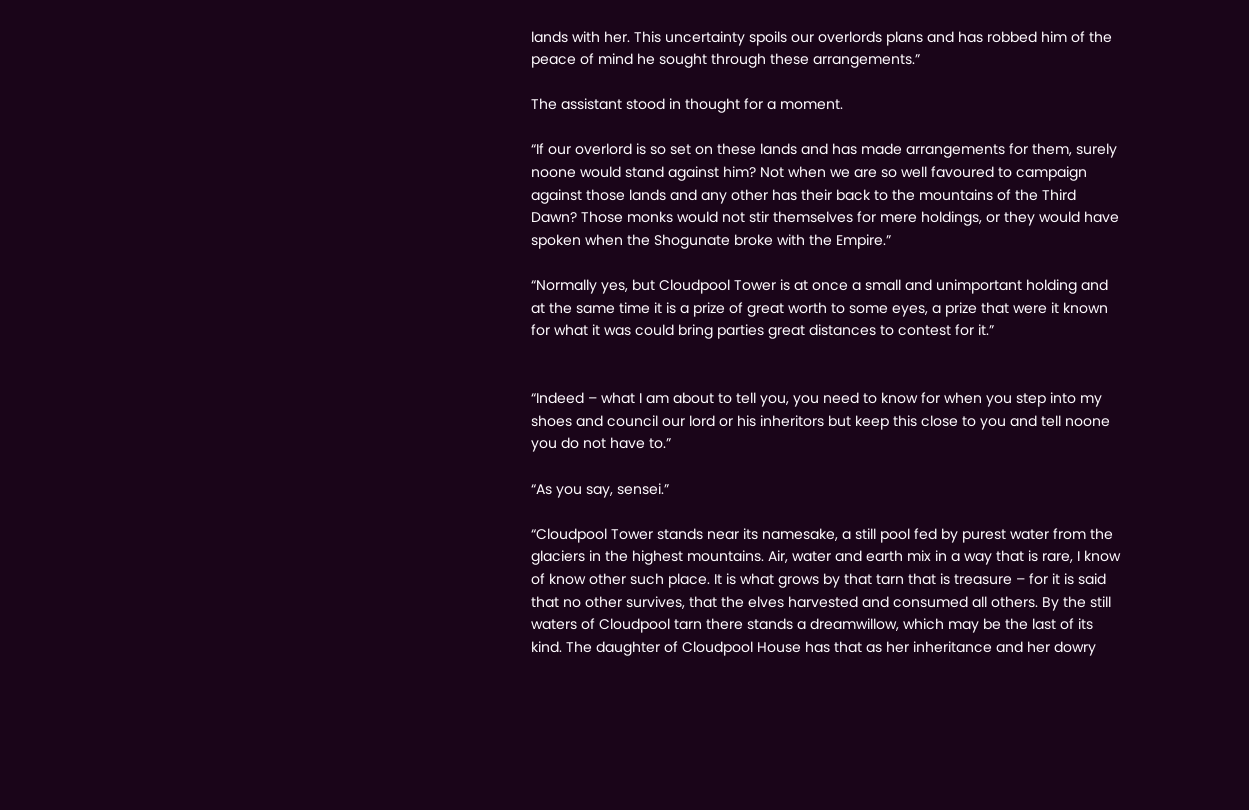lands with her. This uncertainty spoils our overlords plans and has robbed him of the peace of mind he sought through these arrangements.”

The assistant stood in thought for a moment.

“If our overlord is so set on these lands and has made arrangements for them, surely noone would stand against him? Not when we are so well favoured to campaign against those lands and any other has their back to the mountains of the Third Dawn? Those monks would not stir themselves for mere holdings, or they would have spoken when the Shogunate broke with the Empire.”

“Normally yes, but Cloudpool Tower is at once a small and unimportant holding and at the same time it is a prize of great worth to some eyes, a prize that were it known for what it was could bring parties great distances to contest for it.”


“Indeed – what I am about to tell you, you need to know for when you step into my shoes and council our lord or his inheritors but keep this close to you and tell noone you do not have to.”

“As you say, sensei.”

“Cloudpool Tower stands near its namesake, a still pool fed by purest water from the glaciers in the highest mountains. Air, water and earth mix in a way that is rare, I know of know other such place. It is what grows by that tarn that is treasure – for it is said that no other survives, that the elves harvested and consumed all others. By the still waters of Cloudpool tarn there stands a dreamwillow, which may be the last of its kind. The daughter of Cloudpool House has that as her inheritance and her dowry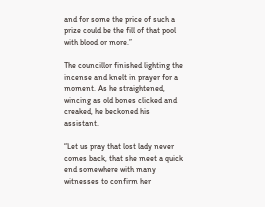and for some the price of such a prize could be the fill of that pool with blood or more.”

The councillor finished lighting the incense and knelt in prayer for a moment. As he straightened, wincing as old bones clicked and creaked, he beckoned his assistant.

“Let us pray that lost lady never comes back, that she meet a quick end somewhere with many witnesses to confirm her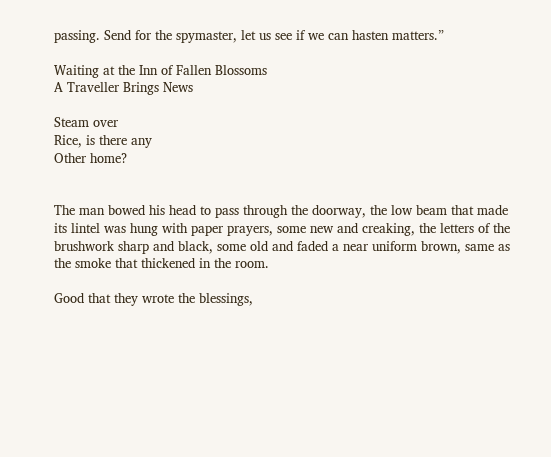passing. Send for the spymaster, let us see if we can hasten matters.”

Waiting at the Inn of Fallen Blossoms
A Traveller Brings News

Steam over
Rice, is there any
Other home?


The man bowed his head to pass through the doorway, the low beam that made its lintel was hung with paper prayers, some new and creaking, the letters of the brushwork sharp and black, some old and faded a near uniform brown, same as the smoke that thickened in the room.

Good that they wrote the blessings,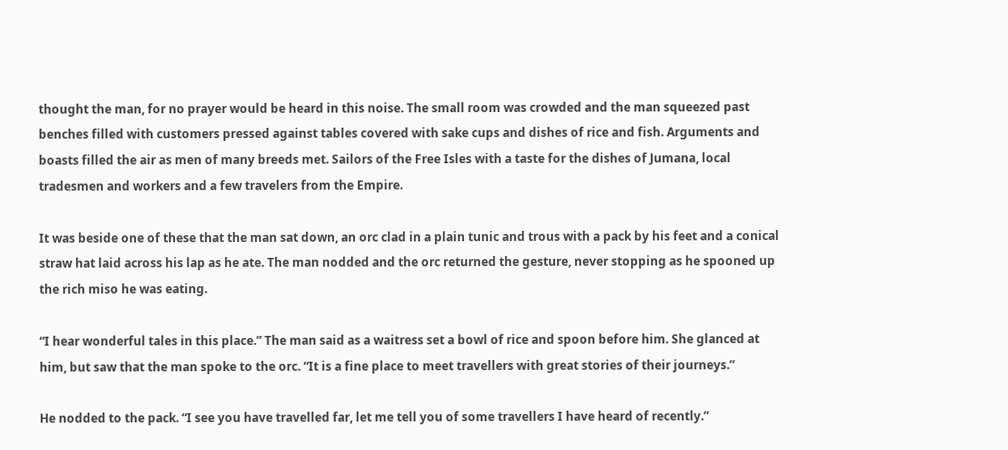thought the man, for no prayer would be heard in this noise. The small room was crowded and the man squeezed past benches filled with customers pressed against tables covered with sake cups and dishes of rice and fish. Arguments and boasts filled the air as men of many breeds met. Sailors of the Free Isles with a taste for the dishes of Jumana, local tradesmen and workers and a few travelers from the Empire.

It was beside one of these that the man sat down, an orc clad in a plain tunic and trous with a pack by his feet and a conical straw hat laid across his lap as he ate. The man nodded and the orc returned the gesture, never stopping as he spooned up the rich miso he was eating.

“I hear wonderful tales in this place.” The man said as a waitress set a bowl of rice and spoon before him. She glanced at him, but saw that the man spoke to the orc. “It is a fine place to meet travellers with great stories of their journeys.”

He nodded to the pack. “I see you have travelled far, let me tell you of some travellers I have heard of recently.”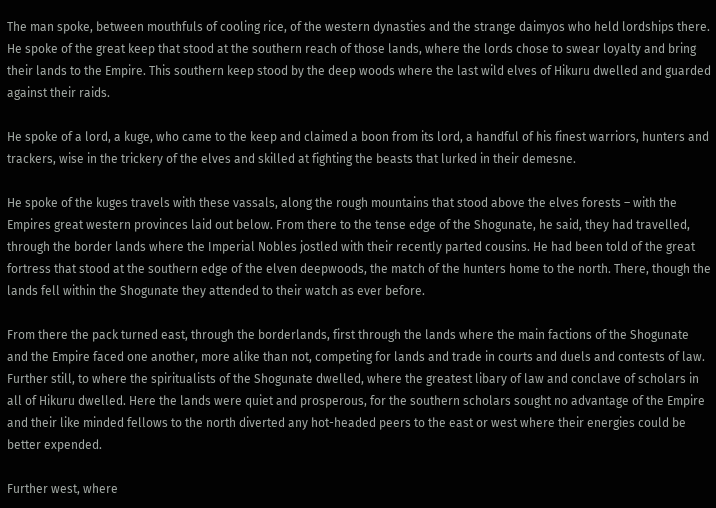The man spoke, between mouthfuls of cooling rice, of the western dynasties and the strange daimyos who held lordships there. He spoke of the great keep that stood at the southern reach of those lands, where the lords chose to swear loyalty and bring their lands to the Empire. This southern keep stood by the deep woods where the last wild elves of Hikuru dwelled and guarded against their raids.

He spoke of a lord, a kuge, who came to the keep and claimed a boon from its lord, a handful of his finest warriors, hunters and trackers, wise in the trickery of the elves and skilled at fighting the beasts that lurked in their demesne.

He spoke of the kuges travels with these vassals, along the rough mountains that stood above the elves forests – with the Empires great western provinces laid out below. From there to the tense edge of the Shogunate, he said, they had travelled, through the border lands where the Imperial Nobles jostled with their recently parted cousins. He had been told of the great fortress that stood at the southern edge of the elven deepwoods, the match of the hunters home to the north. There, though the lands fell within the Shogunate they attended to their watch as ever before.

From there the pack turned east, through the borderlands, first through the lands where the main factions of the Shogunate and the Empire faced one another, more alike than not, competing for lands and trade in courts and duels and contests of law. Further still, to where the spiritualists of the Shogunate dwelled, where the greatest libary of law and conclave of scholars in all of Hikuru dwelled. Here the lands were quiet and prosperous, for the southern scholars sought no advantage of the Empire and their like minded fellows to the north diverted any hot-headed peers to the east or west where their energies could be better expended.

Further west, where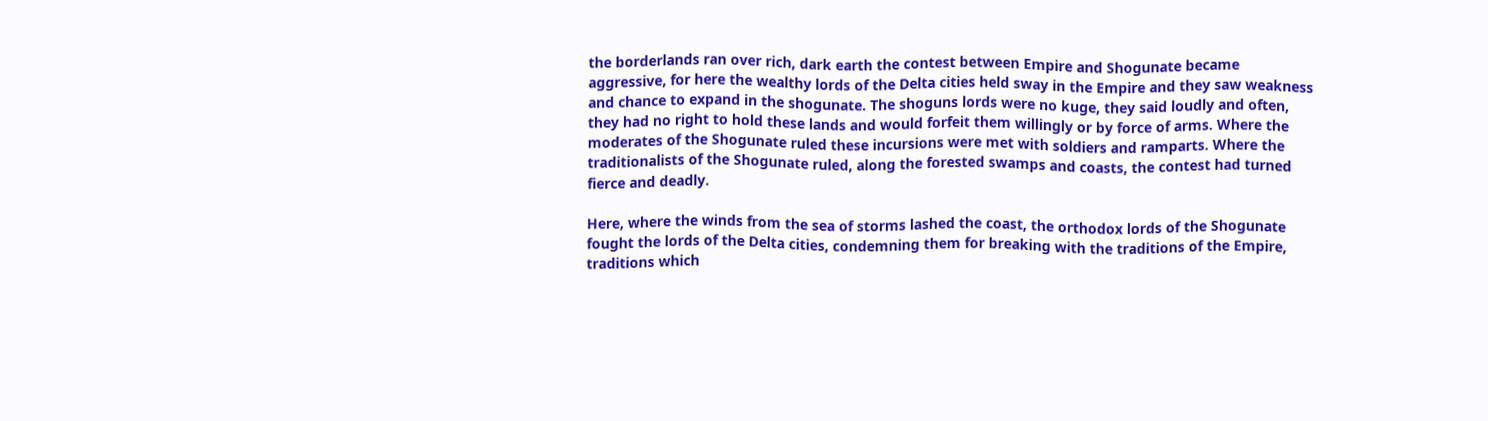the borderlands ran over rich, dark earth the contest between Empire and Shogunate became aggressive, for here the wealthy lords of the Delta cities held sway in the Empire and they saw weakness and chance to expand in the shogunate. The shoguns lords were no kuge, they said loudly and often, they had no right to hold these lands and would forfeit them willingly or by force of arms. Where the moderates of the Shogunate ruled these incursions were met with soldiers and ramparts. Where the traditionalists of the Shogunate ruled, along the forested swamps and coasts, the contest had turned fierce and deadly.

Here, where the winds from the sea of storms lashed the coast, the orthodox lords of the Shogunate fought the lords of the Delta cities, condemning them for breaking with the traditions of the Empire, traditions which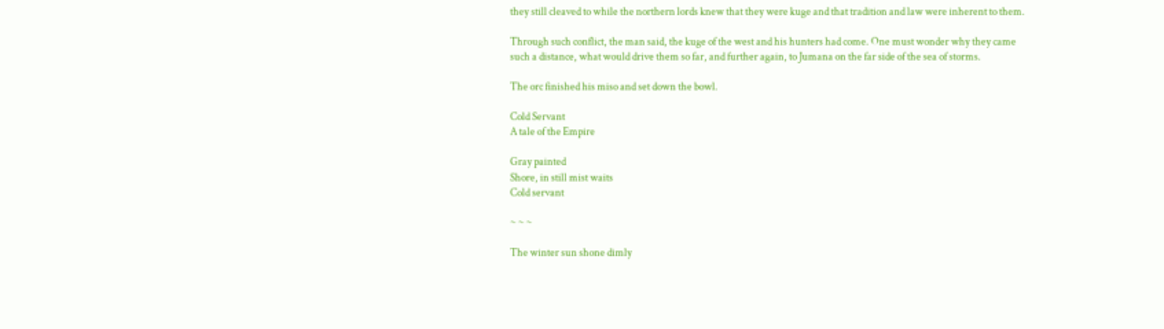they still cleaved to while the northern lords knew that they were kuge and that tradition and law were inherent to them.

Through such conflict, the man said, the kuge of the west and his hunters had come. One must wonder why they came such a distance, what would drive them so far, and further again, to Jumana on the far side of the sea of storms.

The orc finished his miso and set down the bowl.

Cold Servant
A tale of the Empire

Gray painted
Shore, in still mist waits
Cold servant

~ ~ ~

The winter sun shone dimly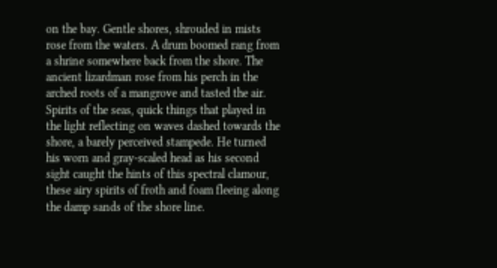on the bay. Gentle shores, shrouded in mists rose from the waters. A drum boomed rang from a shrine somewhere back from the shore. The ancient lizardman rose from his perch in the arched roots of a mangrove and tasted the air. Spirits of the seas, quick things that played in the light reflecting on waves dashed towards the shore, a barely perceived stampede. He turned his worn and gray-scaled head as his second sight caught the hints of this spectral clamour, these airy spirits of froth and foam fleeing along the damp sands of the shore line.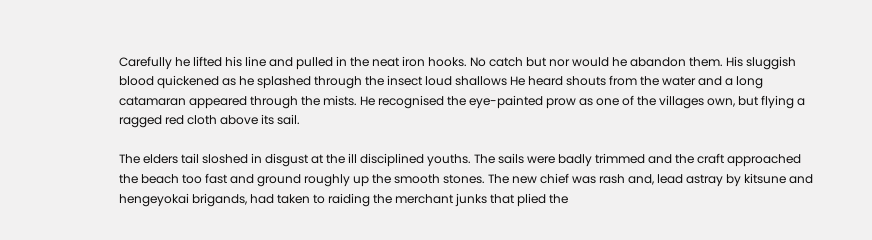Carefully he lifted his line and pulled in the neat iron hooks. No catch but nor would he abandon them. His sluggish blood quickened as he splashed through the insect loud shallows He heard shouts from the water and a long catamaran appeared through the mists. He recognised the eye-painted prow as one of the villages own, but flying a ragged red cloth above its sail.

The elders tail sloshed in disgust at the ill disciplined youths. The sails were badly trimmed and the craft approached the beach too fast and ground roughly up the smooth stones. The new chief was rash and, lead astray by kitsune and hengeyokai brigands, had taken to raiding the merchant junks that plied the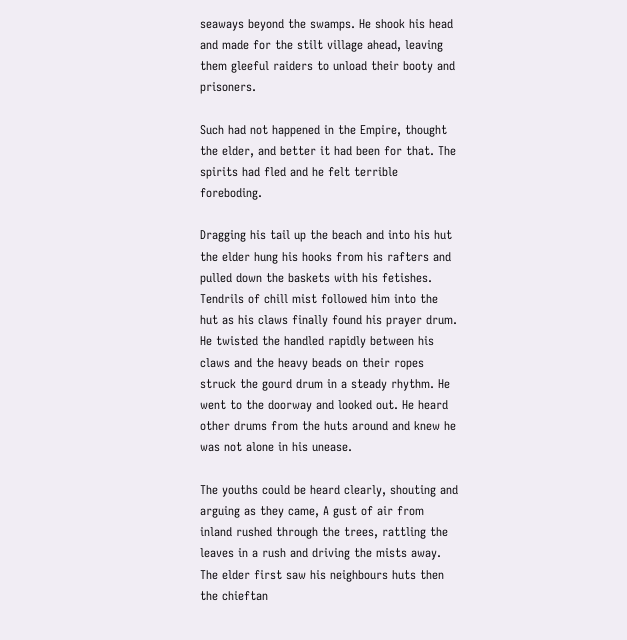seaways beyond the swamps. He shook his head and made for the stilt village ahead, leaving them gleeful raiders to unload their booty and prisoners.

Such had not happened in the Empire, thought the elder, and better it had been for that. The spirits had fled and he felt terrible foreboding.

Dragging his tail up the beach and into his hut the elder hung his hooks from his rafters and pulled down the baskets with his fetishes. Tendrils of chill mist followed him into the hut as his claws finally found his prayer drum. He twisted the handled rapidly between his claws and the heavy beads on their ropes struck the gourd drum in a steady rhythm. He went to the doorway and looked out. He heard other drums from the huts around and knew he was not alone in his unease.

The youths could be heard clearly, shouting and arguing as they came, A gust of air from inland rushed through the trees, rattling the leaves in a rush and driving the mists away. The elder first saw his neighbours huts then the chieftan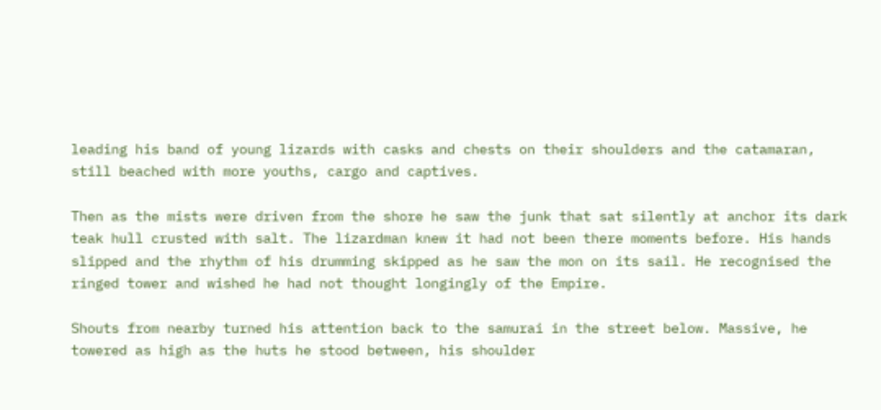leading his band of young lizards with casks and chests on their shoulders and the catamaran, still beached with more youths, cargo and captives.

Then as the mists were driven from the shore he saw the junk that sat silently at anchor its dark teak hull crusted with salt. The lizardman knew it had not been there moments before. His hands slipped and the rhythm of his drumming skipped as he saw the mon on its sail. He recognised the ringed tower and wished he had not thought longingly of the Empire.

Shouts from nearby turned his attention back to the samurai in the street below. Massive, he towered as high as the huts he stood between, his shoulder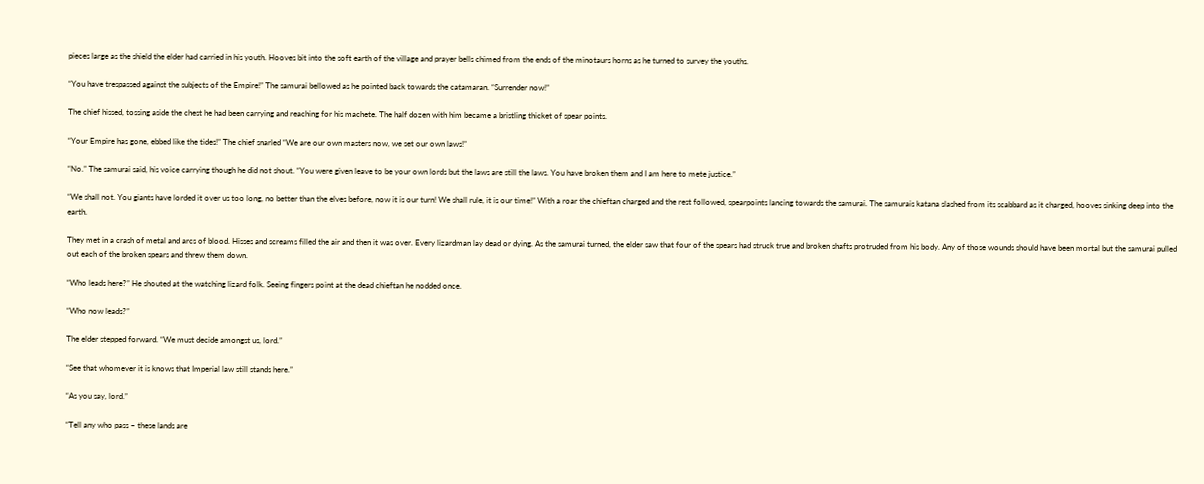pieces large as the shield the elder had carried in his youth. Hooves bit into the soft earth of the village and prayer bells chimed from the ends of the minotaurs horns as he turned to survey the youths.

“You have trespassed against the subjects of the Empire!” The samurai bellowed as he pointed back towards the catamaran. “Surrender now!”

The chief hissed, tossing aside the chest he had been carrying and reaching for his machete. The half dozen with him became a bristling thicket of spear points.

“Your Empire has gone, ebbed like the tides!” The chief snarled “We are our own masters now, we set our own laws!”

“No.” The samurai said, his voice carrying though he did not shout. “You were given leave to be your own lords but the laws are still the laws. You have broken them and I am here to mete justice.”

“We shall not. You giants have lorded it over us too long, no better than the elves before, now it is our turn! We shall rule, it is our time!” With a roar the chieftan charged and the rest followed, spearpoints lancing towards the samurai. The samurais katana slashed from its scabbard as it charged, hooves sinking deep into the earth.

They met in a crash of metal and arcs of blood. Hisses and screams filled the air and then it was over. Every lizardman lay dead or dying. As the samurai turned, the elder saw that four of the spears had struck true and broken shafts protruded from his body. Any of those wounds should have been mortal but the samurai pulled out each of the broken spears and threw them down.

“Who leads here?” He shouted at the watching lizard folk. Seeing fingers point at the dead chieftan he nodded once.

“Who now leads?”

The elder stepped forward. “We must decide amongst us, lord.”

“See that whomever it is knows that Imperial law still stands here.”

“As you say, lord.”

“Tell any who pass – these lands are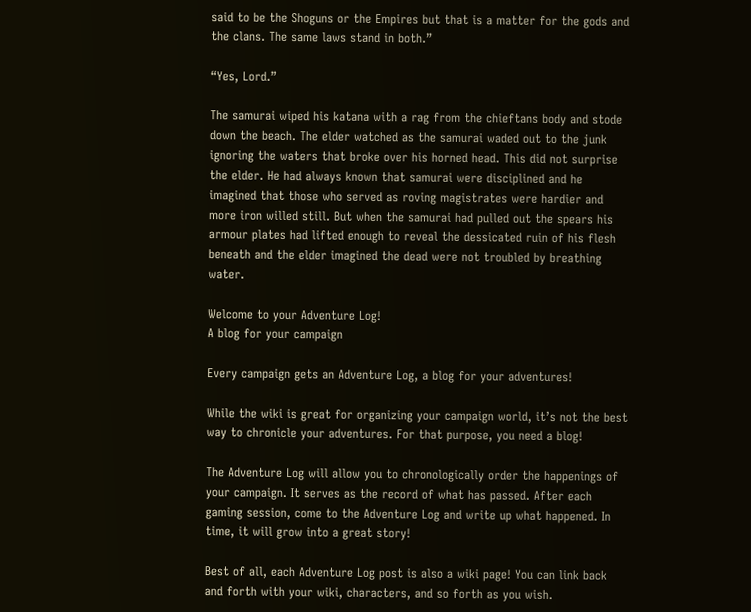said to be the Shoguns or the Empires but that is a matter for the gods and the clans. The same laws stand in both.”

“Yes, Lord.”

The samurai wiped his katana with a rag from the chieftans body and stode down the beach. The elder watched as the samurai waded out to the junk ignoring the waters that broke over his horned head. This did not surprise the elder. He had always known that samurai were disciplined and he imagined that those who served as roving magistrates were hardier and more iron willed still. But when the samurai had pulled out the spears his armour plates had lifted enough to reveal the dessicated ruin of his flesh beneath and the elder imagined the dead were not troubled by breathing water.

Welcome to your Adventure Log!
A blog for your campaign

Every campaign gets an Adventure Log, a blog for your adventures!

While the wiki is great for organizing your campaign world, it’s not the best way to chronicle your adventures. For that purpose, you need a blog!

The Adventure Log will allow you to chronologically order the happenings of your campaign. It serves as the record of what has passed. After each gaming session, come to the Adventure Log and write up what happened. In time, it will grow into a great story!

Best of all, each Adventure Log post is also a wiki page! You can link back and forth with your wiki, characters, and so forth as you wish.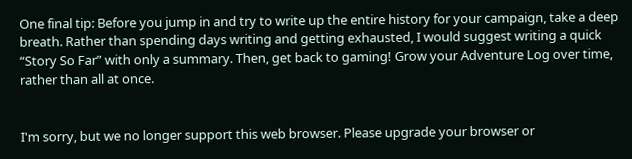One final tip: Before you jump in and try to write up the entire history for your campaign, take a deep breath. Rather than spending days writing and getting exhausted, I would suggest writing a quick “Story So Far” with only a summary. Then, get back to gaming! Grow your Adventure Log over time, rather than all at once.


I'm sorry, but we no longer support this web browser. Please upgrade your browser or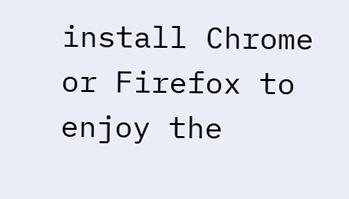install Chrome or Firefox to enjoy the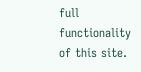full functionality of this site.